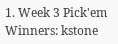1. Week 3 Pick'em Winners: kstone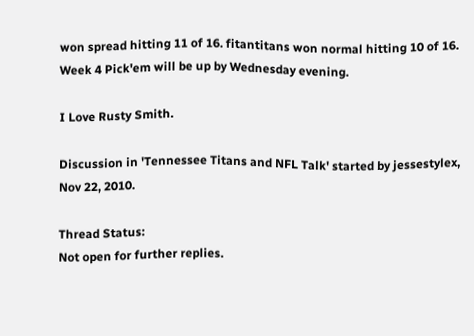won spread hitting 11 of 16. fitantitans won normal hitting 10 of 16. Week 4 Pick'em will be up by Wednesday evening.

I Love Rusty Smith.

Discussion in 'Tennessee Titans and NFL Talk' started by jessestylex, Nov 22, 2010.

Thread Status:
Not open for further replies.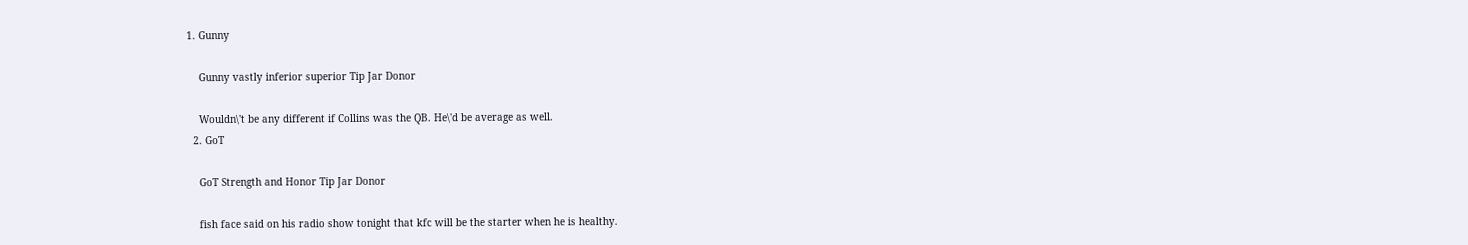1. Gunny

    Gunny vastly inferior superior Tip Jar Donor

    Wouldn\'t be any different if Collins was the QB. He\'d be average as well.
  2. GoT

    GoT Strength and Honor Tip Jar Donor

    fish face said on his radio show tonight that kfc will be the starter when he is healthy.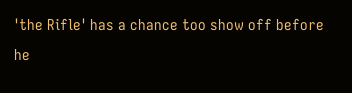'the Rifle' has a chance too show off before he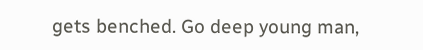gets benched. Go deep young man,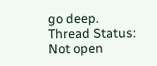go deep.
Thread Status:
Not open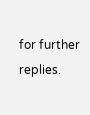for further replies.